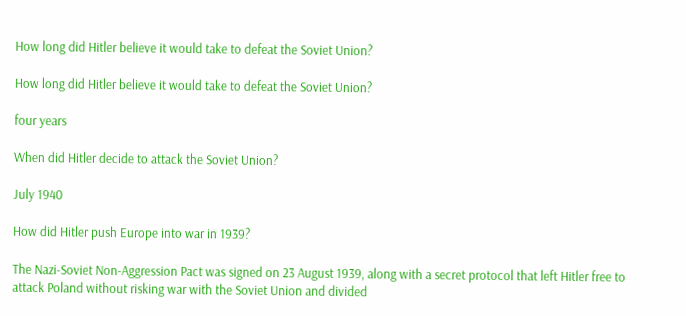How long did Hitler believe it would take to defeat the Soviet Union?

How long did Hitler believe it would take to defeat the Soviet Union?

four years

When did Hitler decide to attack the Soviet Union?

July 1940

How did Hitler push Europe into war in 1939?

The Nazi-Soviet Non-Aggression Pact was signed on 23 August 1939, along with a secret protocol that left Hitler free to attack Poland without risking war with the Soviet Union and divided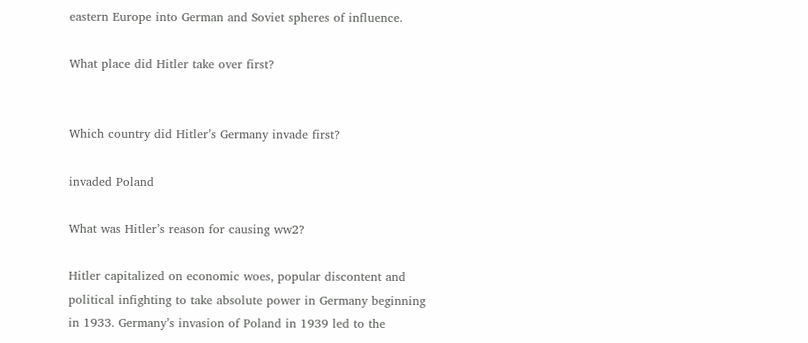eastern Europe into German and Soviet spheres of influence.

What place did Hitler take over first?


Which country did Hitler’s Germany invade first?

invaded Poland

What was Hitler’s reason for causing ww2?

Hitler capitalized on economic woes, popular discontent and political infighting to take absolute power in Germany beginning in 1933. Germany’s invasion of Poland in 1939 led to the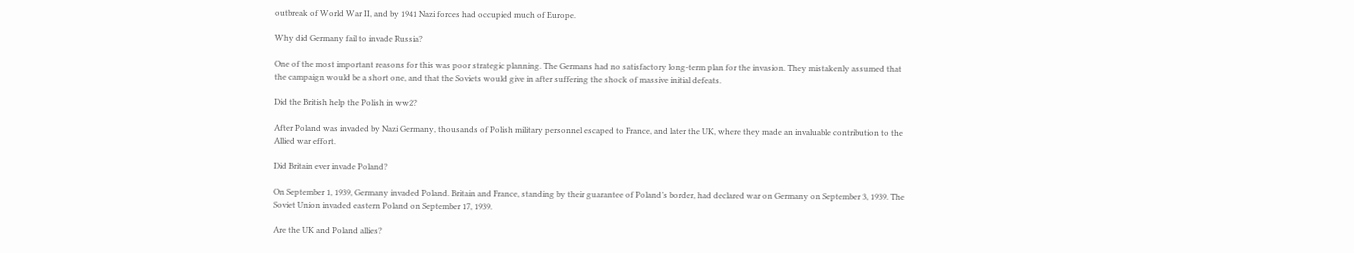outbreak of World War II, and by 1941 Nazi forces had occupied much of Europe.

Why did Germany fail to invade Russia?

One of the most important reasons for this was poor strategic planning. The Germans had no satisfactory long-term plan for the invasion. They mistakenly assumed that the campaign would be a short one, and that the Soviets would give in after suffering the shock of massive initial defeats.

Did the British help the Polish in ww2?

After Poland was invaded by Nazi Germany, thousands of Polish military personnel escaped to France, and later the UK, where they made an invaluable contribution to the Allied war effort.

Did Britain ever invade Poland?

On September 1, 1939, Germany invaded Poland. Britain and France, standing by their guarantee of Poland’s border, had declared war on Germany on September 3, 1939. The Soviet Union invaded eastern Poland on September 17, 1939.

Are the UK and Poland allies?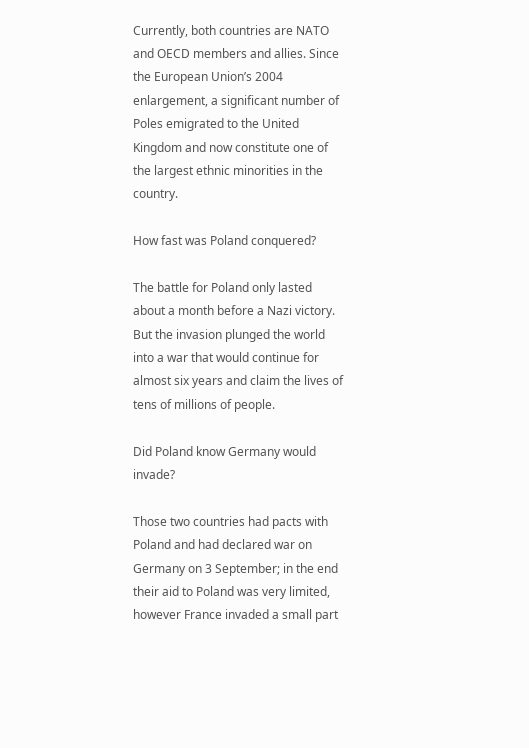Currently, both countries are NATO and OECD members and allies. Since the European Union’s 2004 enlargement, a significant number of Poles emigrated to the United Kingdom and now constitute one of the largest ethnic minorities in the country.

How fast was Poland conquered?

The battle for Poland only lasted about a month before a Nazi victory. But the invasion plunged the world into a war that would continue for almost six years and claim the lives of tens of millions of people.

Did Poland know Germany would invade?

Those two countries had pacts with Poland and had declared war on Germany on 3 September; in the end their aid to Poland was very limited, however France invaded a small part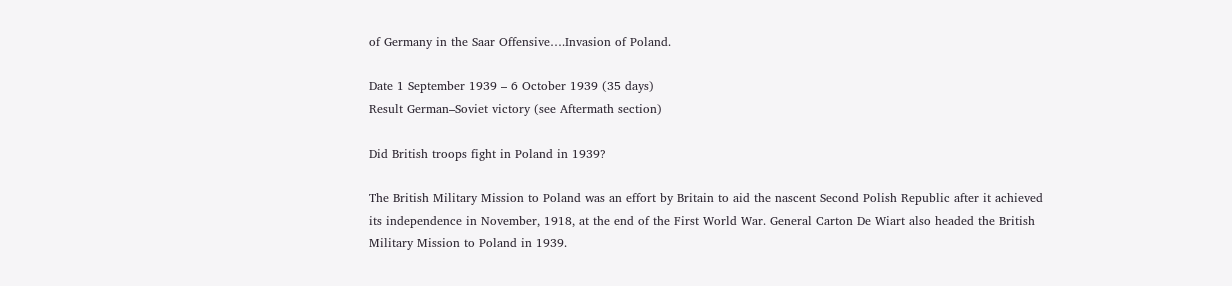of Germany in the Saar Offensive….Invasion of Poland.

Date 1 September 1939 – 6 October 1939 (35 days)
Result German–Soviet victory (see Aftermath section)

Did British troops fight in Poland in 1939?

The British Military Mission to Poland was an effort by Britain to aid the nascent Second Polish Republic after it achieved its independence in November, 1918, at the end of the First World War. General Carton De Wiart also headed the British Military Mission to Poland in 1939.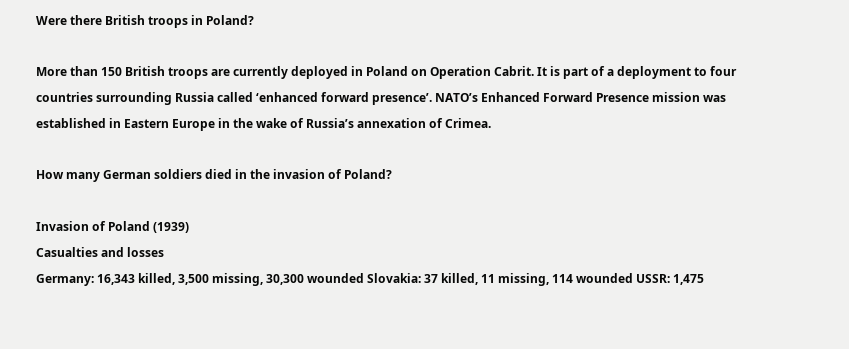Were there British troops in Poland?

More than 150 British troops are currently deployed in Poland on Operation Cabrit. It is part of a deployment to four countries surrounding Russia called ‘enhanced forward presence’. NATO’s Enhanced Forward Presence mission was established in Eastern Europe in the wake of Russia’s annexation of Crimea.

How many German soldiers died in the invasion of Poland?

Invasion of Poland (1939)
Casualties and losses
Germany: 16,343 killed, 3,500 missing, 30,300 wounded Slovakia: 37 killed, 11 missing, 114 wounded USSR: 1,475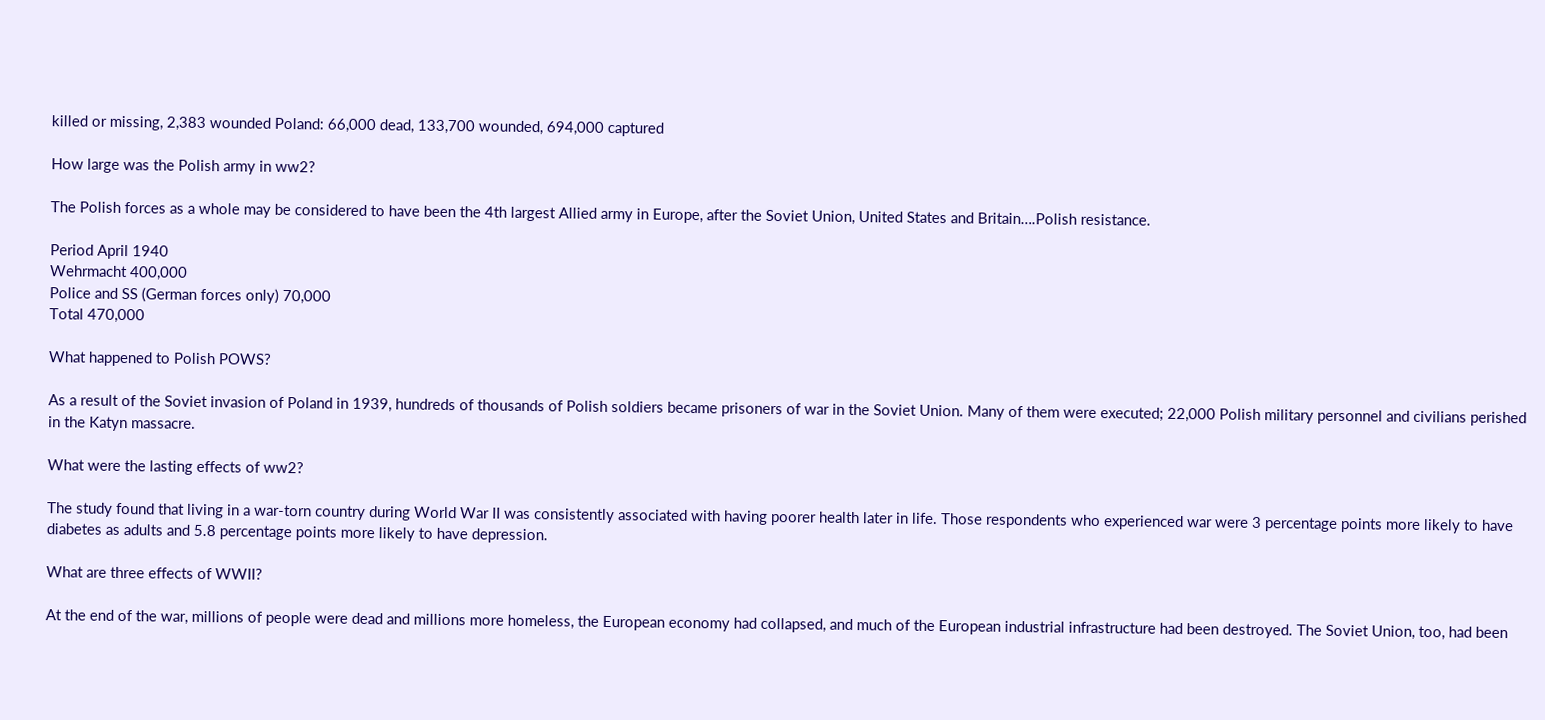killed or missing, 2,383 wounded Poland: 66,000 dead, 133,700 wounded, 694,000 captured

How large was the Polish army in ww2?

The Polish forces as a whole may be considered to have been the 4th largest Allied army in Europe, after the Soviet Union, United States and Britain….Polish resistance.

Period April 1940
Wehrmacht 400,000
Police and SS (German forces only) 70,000
Total 470,000

What happened to Polish POWS?

As a result of the Soviet invasion of Poland in 1939, hundreds of thousands of Polish soldiers became prisoners of war in the Soviet Union. Many of them were executed; 22,000 Polish military personnel and civilians perished in the Katyn massacre.

What were the lasting effects of ww2?

The study found that living in a war-torn country during World War II was consistently associated with having poorer health later in life. Those respondents who experienced war were 3 percentage points more likely to have diabetes as adults and 5.8 percentage points more likely to have depression.

What are three effects of WWII?

At the end of the war, millions of people were dead and millions more homeless, the European economy had collapsed, and much of the European industrial infrastructure had been destroyed. The Soviet Union, too, had been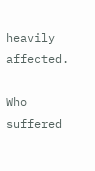heavily affected.

Who suffered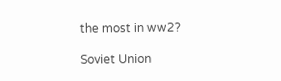the most in ww2?

Soviet Union